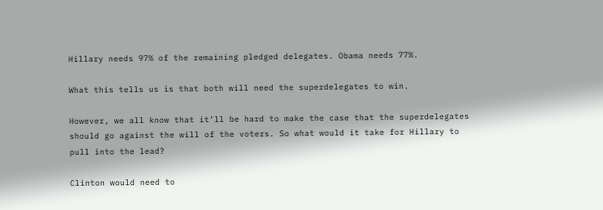Hillary needs 97% of the remaining pledged delegates. Obama needs 77%.

What this tells us is that both will need the superdelegates to win.

However, we all know that it’ll be hard to make the case that the superdelegates should go against the will of the voters. So what would it take for Hillary to pull into the lead?

Clinton would need to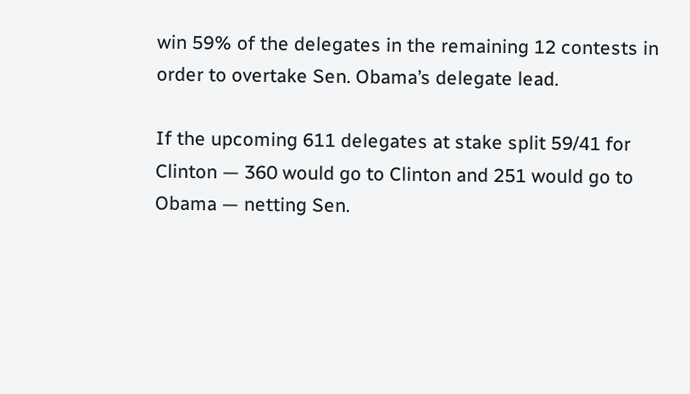win 59% of the delegates in the remaining 12 contests in order to overtake Sen. Obama’s delegate lead.

If the upcoming 611 delegates at stake split 59/41 for Clinton — 360 would go to Clinton and 251 would go to Obama — netting Sen.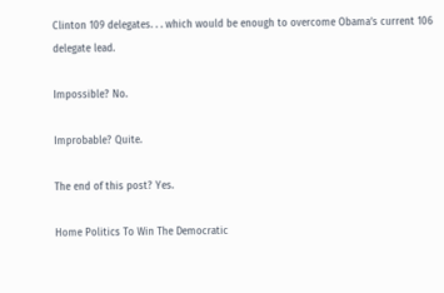Clinton 109 delegates. . . which would be enough to overcome Obama’s current 106 delegate lead.

Impossible? No.

Improbable? Quite.

The end of this post? Yes.

Home Politics To Win The Democratic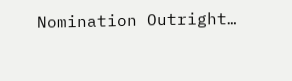Nomination Outright…